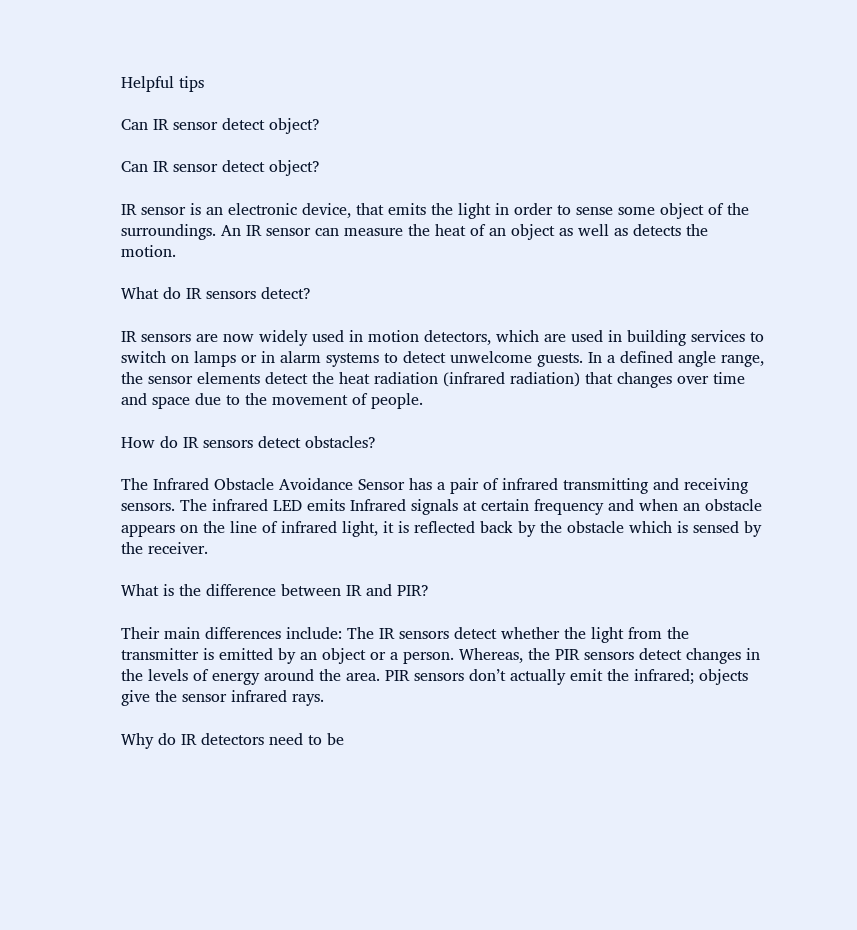Helpful tips

Can IR sensor detect object?

Can IR sensor detect object?

IR sensor is an electronic device, that emits the light in order to sense some object of the surroundings. An IR sensor can measure the heat of an object as well as detects the motion.

What do IR sensors detect?

IR sensors are now widely used in motion detectors, which are used in building services to switch on lamps or in alarm systems to detect unwelcome guests. In a defined angle range, the sensor elements detect the heat radiation (infrared radiation) that changes over time and space due to the movement of people.

How do IR sensors detect obstacles?

The Infrared Obstacle Avoidance Sensor has a pair of infrared transmitting and receiving sensors. The infrared LED emits Infrared signals at certain frequency and when an obstacle appears on the line of infrared light, it is reflected back by the obstacle which is sensed by the receiver.

What is the difference between IR and PIR?

Their main differences include: The IR sensors detect whether the light from the transmitter is emitted by an object or a person. Whereas, the PIR sensors detect changes in the levels of energy around the area. PIR sensors don’t actually emit the infrared; objects give the sensor infrared rays.

Why do IR detectors need to be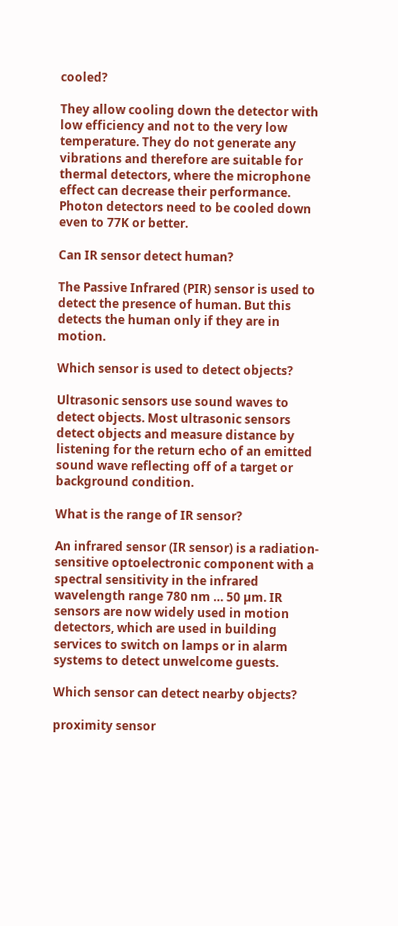cooled?

They allow cooling down the detector with low efficiency and not to the very low temperature. They do not generate any vibrations and therefore are suitable for thermal detectors, where the microphone effect can decrease their performance. Photon detectors need to be cooled down even to 77K or better.

Can IR sensor detect human?

The Passive Infrared (PIR) sensor is used to detect the presence of human. But this detects the human only if they are in motion.

Which sensor is used to detect objects?

Ultrasonic sensors use sound waves to detect objects. Most ultrasonic sensors detect objects and measure distance by listening for the return echo of an emitted sound wave reflecting off of a target or background condition.

What is the range of IR sensor?

An infrared sensor (IR sensor) is a radiation-sensitive optoelectronic component with a spectral sensitivity in the infrared wavelength range 780 nm … 50 µm. IR sensors are now widely used in motion detectors, which are used in building services to switch on lamps or in alarm systems to detect unwelcome guests.

Which sensor can detect nearby objects?

proximity sensor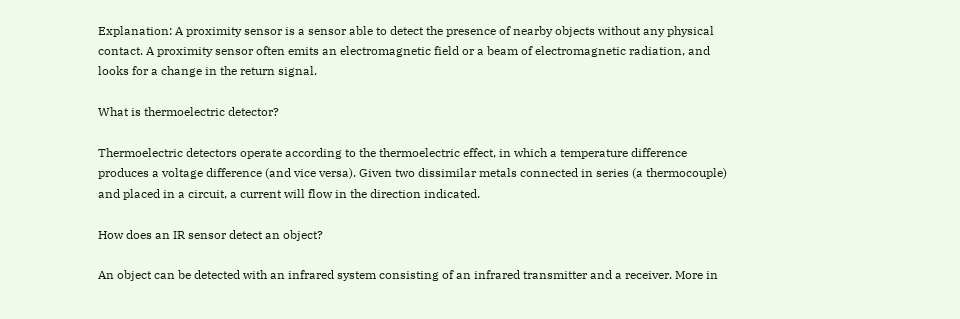Explanation: A proximity sensor is a sensor able to detect the presence of nearby objects without any physical contact. A proximity sensor often emits an electromagnetic field or a beam of electromagnetic radiation, and looks for a change in the return signal.

What is thermoelectric detector?

Thermoelectric detectors operate according to the thermoelectric effect, in which a temperature difference produces a voltage difference (and vice versa). Given two dissimilar metals connected in series (a thermocouple) and placed in a circuit, a current will flow in the direction indicated.

How does an IR sensor detect an object?

An object can be detected with an infrared system consisting of an infrared transmitter and a receiver. More in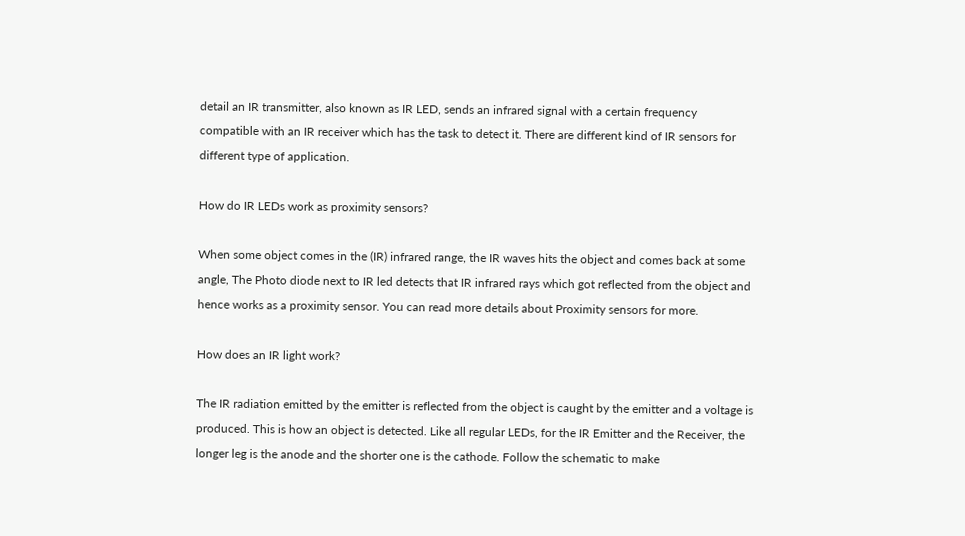detail an IR transmitter, also known as IR LED, sends an infrared signal with a certain frequency compatible with an IR receiver which has the task to detect it. There are different kind of IR sensors for different type of application.

How do IR LEDs work as proximity sensors?

When some object comes in the (IR) infrared range, the IR waves hits the object and comes back at some angle, The Photo diode next to IR led detects that IR infrared rays which got reflected from the object and hence works as a proximity sensor. You can read more details about Proximity sensors for more.

How does an IR light work?

The IR radiation emitted by the emitter is reflected from the object is caught by the emitter and a voltage is produced. This is how an object is detected. Like all regular LEDs, for the IR Emitter and the Receiver, the longer leg is the anode and the shorter one is the cathode. Follow the schematic to make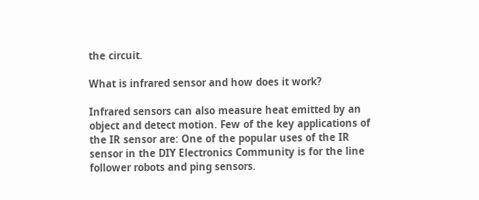the circuit.

What is infrared sensor and how does it work?

Infrared sensors can also measure heat emitted by an object and detect motion. Few of the key applications of the IR sensor are: One of the popular uses of the IR sensor in the DIY Electronics Community is for the line follower robots and ping sensors.